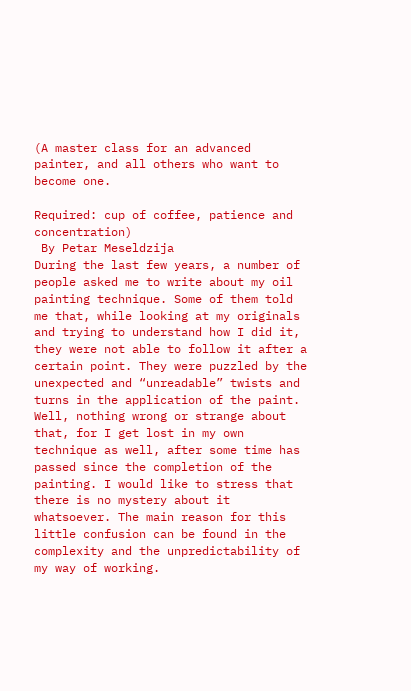(A master class for an advanced painter, and all others who want to become one.

Required: cup of coffee, patience and concentration)
 By Petar Meseldzija
During the last few years, a number of people asked me to write about my oil painting technique. Some of them told me that, while looking at my originals and trying to understand how I did it, they were not able to follow it after a certain point. They were puzzled by the unexpected and “unreadable” twists and turns in the application of the paint. Well, nothing wrong or strange about that, for I get lost in my own technique as well, after some time has passed since the completion of the painting. I would like to stress that there is no mystery about it whatsoever. The main reason for this little confusion can be found in the complexity and the unpredictability of my way of working.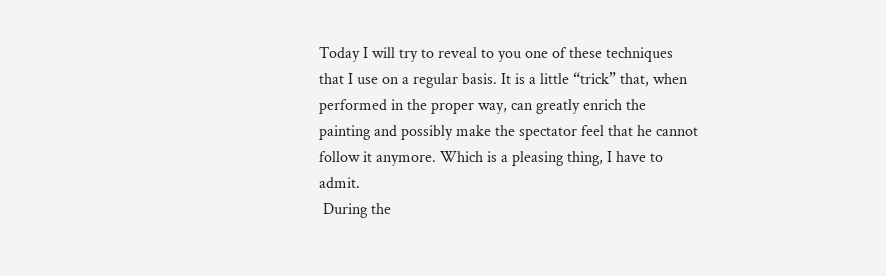Today I will try to reveal to you one of these techniques that I use on a regular basis. It is a little “trick” that, when performed in the proper way, can greatly enrich the painting and possibly make the spectator feel that he cannot follow it anymore. Which is a pleasing thing, I have to admit.
 During the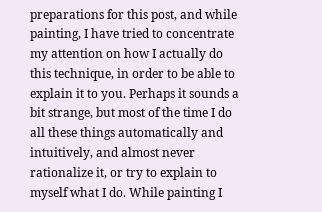preparations for this post, and while painting, I have tried to concentrate my attention on how I actually do this technique, in order to be able to explain it to you. Perhaps it sounds a bit strange, but most of the time I do all these things automatically and intuitively, and almost never rationalize it, or try to explain to myself what I do. While painting I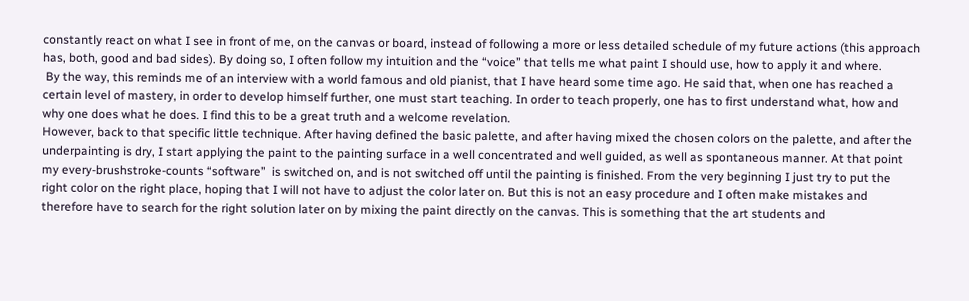constantly react on what I see in front of me, on the canvas or board, instead of following a more or less detailed schedule of my future actions (this approach has, both, good and bad sides). By doing so, I often follow my intuition and the “voice” that tells me what paint I should use, how to apply it and where.
 By the way, this reminds me of an interview with a world famous and old pianist, that I have heard some time ago. He said that, when one has reached a certain level of mastery, in order to develop himself further, one must start teaching. In order to teach properly, one has to first understand what, how and why one does what he does. I find this to be a great truth and a welcome revelation.
However, back to that specific little technique. After having defined the basic palette, and after having mixed the chosen colors on the palette, and after the underpainting is dry, I start applying the paint to the painting surface in a well concentrated and well guided, as well as spontaneous manner. At that point my every-brushstroke-counts “software”  is switched on, and is not switched off until the painting is finished. From the very beginning I just try to put the right color on the right place, hoping that I will not have to adjust the color later on. But this is not an easy procedure and I often make mistakes and therefore have to search for the right solution later on by mixing the paint directly on the canvas. This is something that the art students and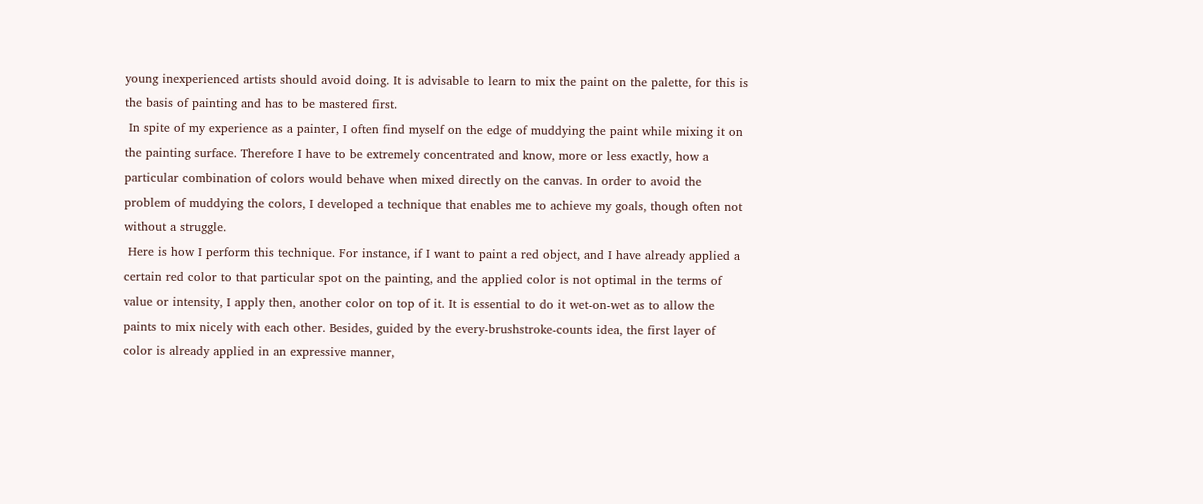young inexperienced artists should avoid doing. It is advisable to learn to mix the paint on the palette, for this is the basis of painting and has to be mastered first.
 In spite of my experience as a painter, I often find myself on the edge of muddying the paint while mixing it on the painting surface. Therefore I have to be extremely concentrated and know, more or less exactly, how a particular combination of colors would behave when mixed directly on the canvas. In order to avoid the problem of muddying the colors, I developed a technique that enables me to achieve my goals, though often not without a struggle.
 Here is how I perform this technique. For instance, if I want to paint a red object, and I have already applied a certain red color to that particular spot on the painting, and the applied color is not optimal in the terms of value or intensity, I apply then, another color on top of it. It is essential to do it wet-on-wet as to allow the paints to mix nicely with each other. Besides, guided by the every-brushstroke-counts idea, the first layer of color is already applied in an expressive manner,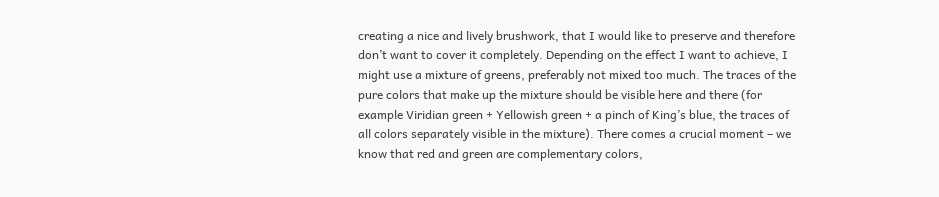creating a nice and lively brushwork, that I would like to preserve and therefore don’t want to cover it completely. Depending on the effect I want to achieve, I might use a mixture of greens, preferably not mixed too much. The traces of the pure colors that make up the mixture should be visible here and there (for example Viridian green + Yellowish green + a pinch of King’s blue, the traces of all colors separately visible in the mixture). There comes a crucial moment – we know that red and green are complementary colors,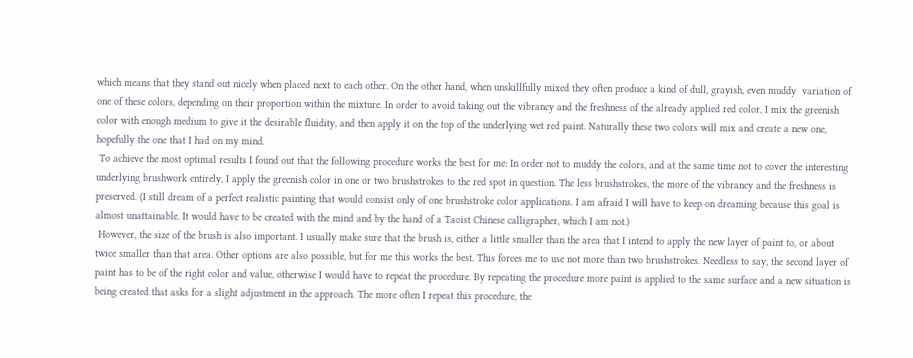which means that they stand out nicely when placed next to each other. On the other hand, when unskillfully mixed they often produce a kind of dull, grayish, even muddy  variation of one of these colors, depending on their proportion within the mixture. In order to avoid taking out the vibrancy and the freshness of the already applied red color, I mix the greenish color with enough medium to give it the desirable fluidity, and then apply it on the top of the underlying wet red paint. Naturally these two colors will mix and create a new one, hopefully the one that I had on my mind.
 To achieve the most optimal results I found out that the following procedure works the best for me: In order not to muddy the colors, and at the same time not to cover the interesting underlying brushwork entirely, I apply the greenish color in one or two brushstrokes to the red spot in question. The less brushstrokes, the more of the vibrancy and the freshness is preserved. (I still dream of a perfect realistic painting that would consist only of one brushstroke color applications. I am afraid I will have to keep on dreaming because this goal is almost unattainable. It would have to be created with the mind and by the hand of a Taoist Chinese calligrapher, which I am not.)
 However, the size of the brush is also important. I usually make sure that the brush is, either a little smaller than the area that I intend to apply the new layer of paint to, or about twice smaller than that area. Other options are also possible, but for me this works the best. This forces me to use not more than two brushstrokes. Needless to say, the second layer of paint has to be of the right color and value, otherwise I would have to repeat the procedure. By repeating the procedure more paint is applied to the same surface and a new situation is being created that asks for a slight adjustment in the approach. The more often I repeat this procedure, the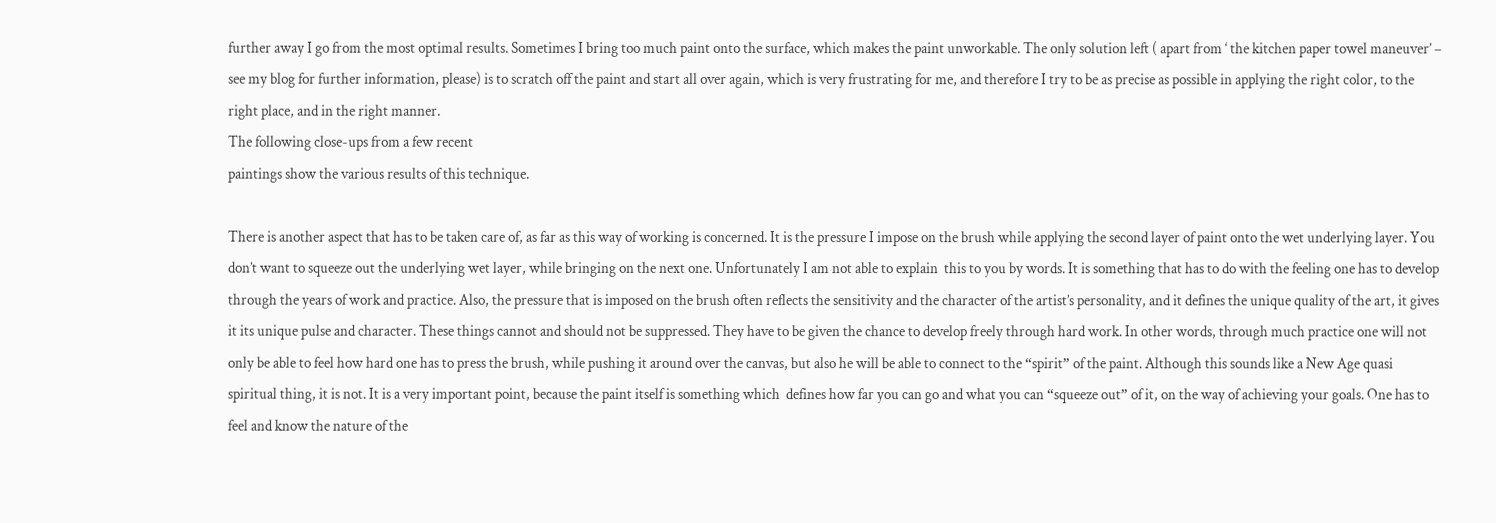further away I go from the most optimal results. Sometimes I bring too much paint onto the surface, which makes the paint unworkable. The only solution left ( apart from ‘ the kitchen paper towel maneuver’ – see my blog for further information, please) is to scratch off the paint and start all over again, which is very frustrating for me, and therefore I try to be as precise as possible in applying the right color, to the right place, and in the right manner.
The following close-ups from a few recent
paintings show the various results of this technique.

There is another aspect that has to be taken care of, as far as this way of working is concerned. It is the pressure I impose on the brush while applying the second layer of paint onto the wet underlying layer. You don’t want to squeeze out the underlying wet layer, while bringing on the next one. Unfortunately I am not able to explain  this to you by words. It is something that has to do with the feeling one has to develop through the years of work and practice. Also, the pressure that is imposed on the brush often reflects the sensitivity and the character of the artist’s personality, and it defines the unique quality of the art, it gives it its unique pulse and character. These things cannot and should not be suppressed. They have to be given the chance to develop freely through hard work. In other words, through much practice one will not only be able to feel how hard one has to press the brush, while pushing it around over the canvas, but also he will be able to connect to the “spirit” of the paint. Although this sounds like a New Age quasi spiritual thing, it is not. It is a very important point, because the paint itself is something which  defines how far you can go and what you can “squeeze out” of it, on the way of achieving your goals. One has to feel and know the nature of the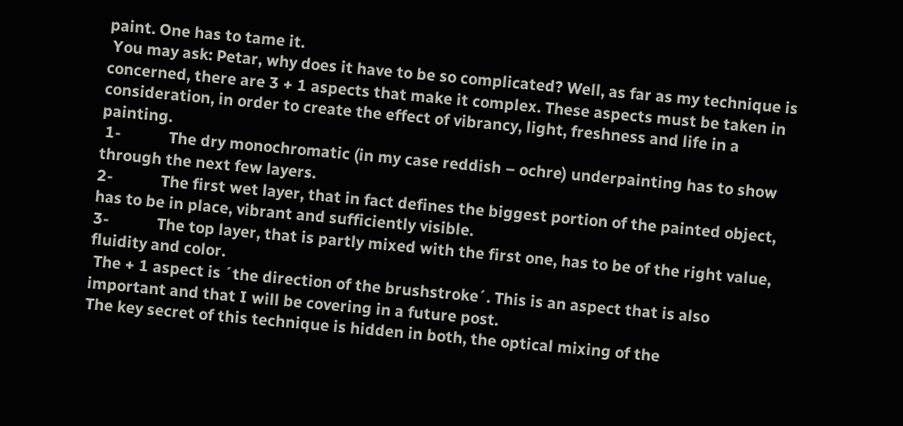paint. One has to tame it.
 You may ask: Petar, why does it have to be so complicated? Well, as far as my technique is concerned, there are 3 + 1 aspects that make it complex. These aspects must be taken in consideration, in order to create the effect of vibrancy, light, freshness and life in a painting.
 1-            The dry monochromatic (in my case reddish – ochre) underpainting has to show through the next few layers.
2-            The first wet layer, that in fact defines the biggest portion of the painted object, has to be in place, vibrant and sufficiently visible.
3-            The top layer, that is partly mixed with the first one, has to be of the right value, fluidity and color.
 The + 1 aspect is ´the direction of the brushstroke´. This is an aspect that is also important and that I will be covering in a future post.
The key secret of this technique is hidden in both, the optical mixing of the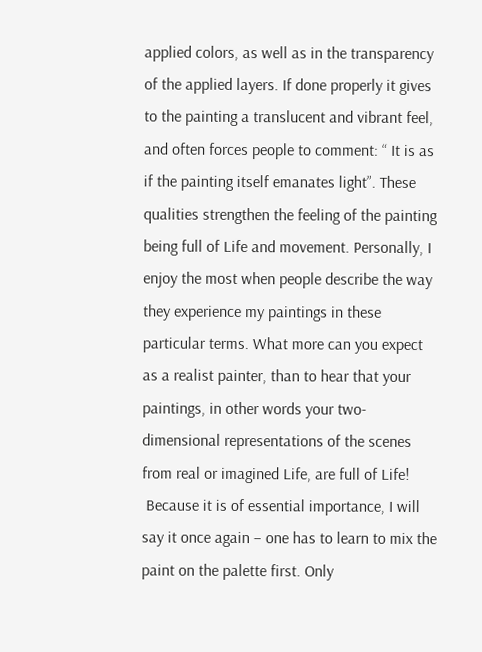applied colors, as well as in the transparency of the applied layers. If done properly it gives to the painting a translucent and vibrant feel, and often forces people to comment: “ It is as if the painting itself emanates light”. These qualities strengthen the feeling of the painting being full of Life and movement. Personally, I enjoy the most when people describe the way they experience my paintings in these particular terms. What more can you expect as a realist painter, than to hear that your paintings, in other words your two-dimensional representations of the scenes from real or imagined Life, are full of Life!
 Because it is of essential importance, I will say it once again – one has to learn to mix the paint on the palette first. Only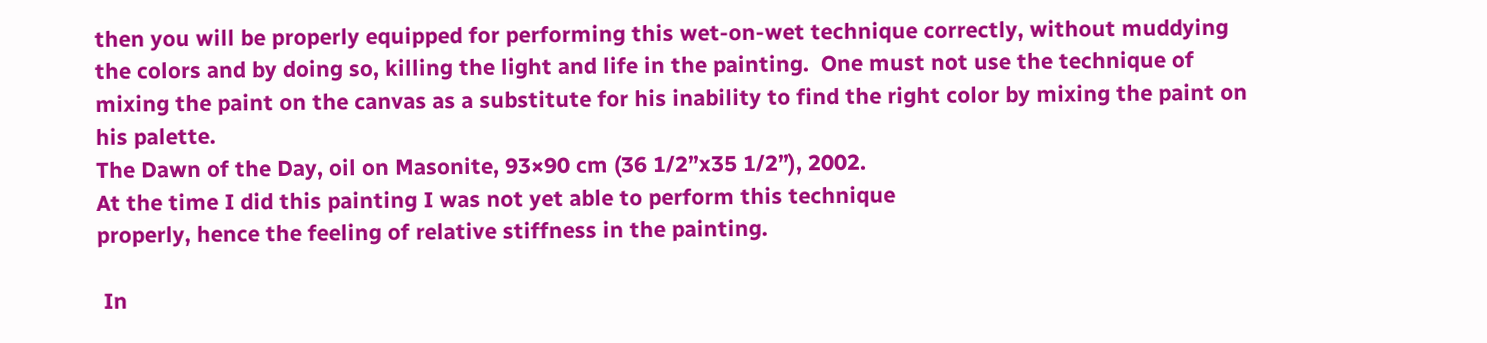then you will be properly equipped for performing this wet-on-wet technique correctly, without muddying the colors and by doing so, killing the light and life in the painting.  One must not use the technique of mixing the paint on the canvas as a substitute for his inability to find the right color by mixing the paint on his palette.
The Dawn of the Day, oil on Masonite, 93×90 cm (36 1/2”x35 1/2”), 2002.
At the time I did this painting I was not yet able to perform this technique
properly, hence the feeling of relative stiffness in the painting.

 In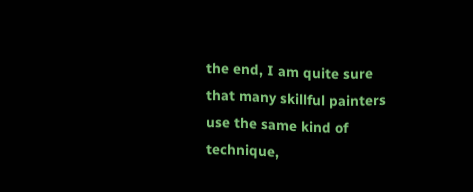the end, I am quite sure that many skillful painters use the same kind of technique,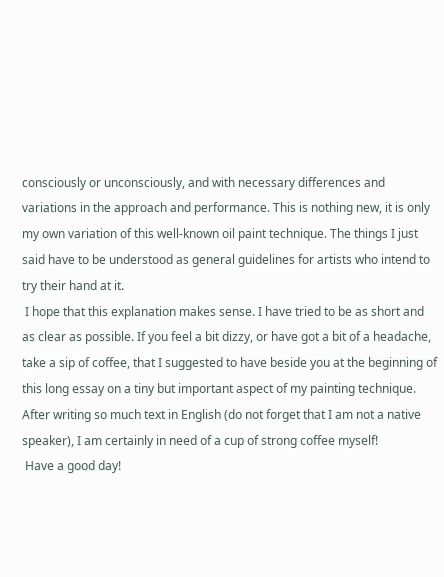consciously or unconsciously, and with necessary differences and variations in the approach and performance. This is nothing new, it is only my own variation of this well-known oil paint technique. The things I just said have to be understood as general guidelines for artists who intend to try their hand at it.
 I hope that this explanation makes sense. I have tried to be as short and as clear as possible. If you feel a bit dizzy, or have got a bit of a headache, take a sip of coffee, that I suggested to have beside you at the beginning of this long essay on a tiny but important aspect of my painting technique.
After writing so much text in English (do not forget that I am not a native speaker), I am certainly in need of a cup of strong coffee myself!
 Have a good day!